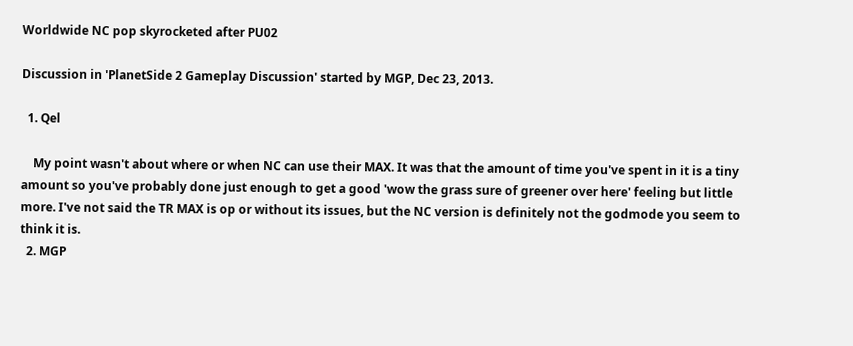Worldwide NC pop skyrocketed after PU02

Discussion in 'PlanetSide 2 Gameplay Discussion' started by MGP, Dec 23, 2013.

  1. Qel

    My point wasn't about where or when NC can use their MAX. It was that the amount of time you've spent in it is a tiny amount so you've probably done just enough to get a good 'wow the grass sure of greener over here' feeling but little more. I've not said the TR MAX is op or without its issues, but the NC version is definitely not the godmode you seem to think it is.
  2. MGP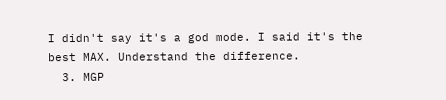I didn't say it's a god mode. I said it's the best MAX. Understand the difference.
  3. MGP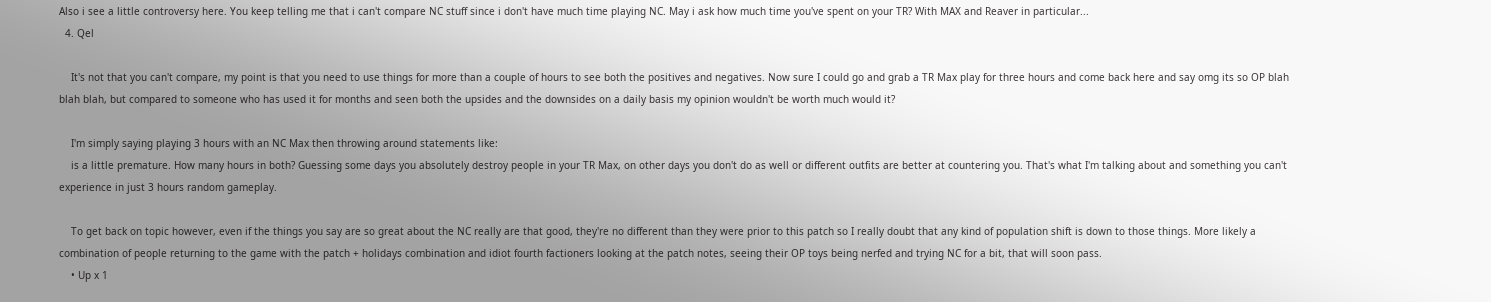Also i see a little controversy here. You keep telling me that i can't compare NC stuff since i don't have much time playing NC. May i ask how much time you've spent on your TR? With MAX and Reaver in particular...
  4. Qel

    It's not that you can't compare, my point is that you need to use things for more than a couple of hours to see both the positives and negatives. Now sure I could go and grab a TR Max play for three hours and come back here and say omg its so OP blah blah blah, but compared to someone who has used it for months and seen both the upsides and the downsides on a daily basis my opinion wouldn't be worth much would it?

    I'm simply saying playing 3 hours with an NC Max then throwing around statements like:
    is a little premature. How many hours in both? Guessing some days you absolutely destroy people in your TR Max, on other days you don't do as well or different outfits are better at countering you. That's what I'm talking about and something you can't experience in just 3 hours random gameplay.

    To get back on topic however, even if the things you say are so great about the NC really are that good, they're no different than they were prior to this patch so I really doubt that any kind of population shift is down to those things. More likely a combination of people returning to the game with the patch + holidays combination and idiot fourth factioners looking at the patch notes, seeing their OP toys being nerfed and trying NC for a bit, that will soon pass.
    • Up x 1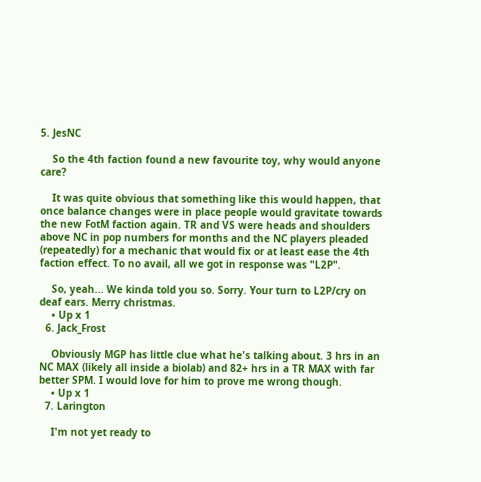5. JesNC

    So the 4th faction found a new favourite toy, why would anyone care?

    It was quite obvious that something like this would happen, that once balance changes were in place people would gravitate towards the new FotM faction again. TR and VS were heads and shoulders above NC in pop numbers for months and the NC players pleaded (repeatedly) for a mechanic that would fix or at least ease the 4th faction effect. To no avail, all we got in response was "L2P".

    So, yeah... We kinda told you so. Sorry. Your turn to L2P/cry on deaf ears. Merry christmas.
    • Up x 1
  6. Jack_Frost

    Obviously MGP has little clue what he's talking about. 3 hrs in an NC MAX (likely all inside a biolab) and 82+ hrs in a TR MAX with far better SPM. I would love for him to prove me wrong though.
    • Up x 1
  7. Larington

    I'm not yet ready to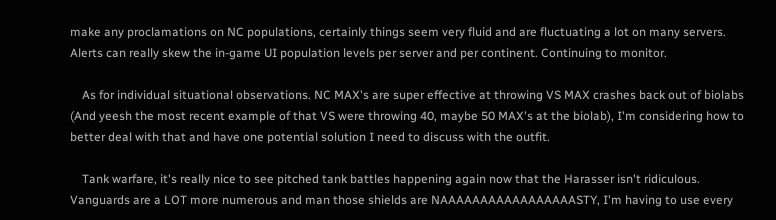make any proclamations on NC populations, certainly things seem very fluid and are fluctuating a lot on many servers. Alerts can really skew the in-game UI population levels per server and per continent. Continuing to monitor.

    As for individual situational observations. NC MAX's are super effective at throwing VS MAX crashes back out of biolabs (And yeesh the most recent example of that VS were throwing 40, maybe 50 MAX's at the biolab), I'm considering how to better deal with that and have one potential solution I need to discuss with the outfit.

    Tank warfare, it's really nice to see pitched tank battles happening again now that the Harasser isn't ridiculous. Vanguards are a LOT more numerous and man those shields are NAAAAAAAAAAAAAAAAASTY, I'm having to use every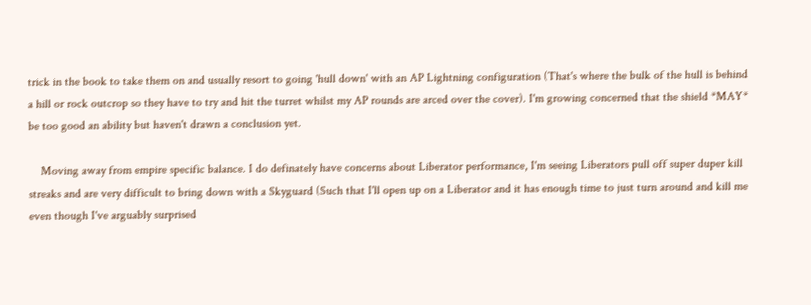trick in the book to take them on and usually resort to going 'hull down' with an AP Lightning configuration (That's where the bulk of the hull is behind a hill or rock outcrop so they have to try and hit the turret whilst my AP rounds are arced over the cover). I'm growing concerned that the shield *MAY* be too good an ability but haven't drawn a conclusion yet.

    Moving away from empire specific balance. I do definately have concerns about Liberator performance, I'm seeing Liberators pull off super duper kill streaks and are very difficult to bring down with a Skyguard (Such that I'll open up on a Liberator and it has enough time to just turn around and kill me even though I've arguably surprised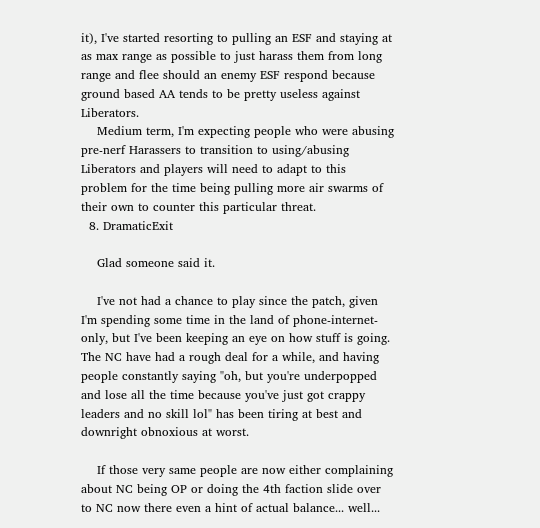it), I've started resorting to pulling an ESF and staying at as max range as possible to just harass them from long range and flee should an enemy ESF respond because ground based AA tends to be pretty useless against Liberators.
    Medium term, I'm expecting people who were abusing pre-nerf Harassers to transition to using/abusing Liberators and players will need to adapt to this problem for the time being pulling more air swarms of their own to counter this particular threat.
  8. DramaticExit

    Glad someone said it.

    I've not had a chance to play since the patch, given I'm spending some time in the land of phone-internet-only, but I've been keeping an eye on how stuff is going. The NC have had a rough deal for a while, and having people constantly saying "oh, but you're underpopped and lose all the time because you've just got crappy leaders and no skill lol" has been tiring at best and downright obnoxious at worst.

    If those very same people are now either complaining about NC being OP or doing the 4th faction slide over to NC now there even a hint of actual balance... well...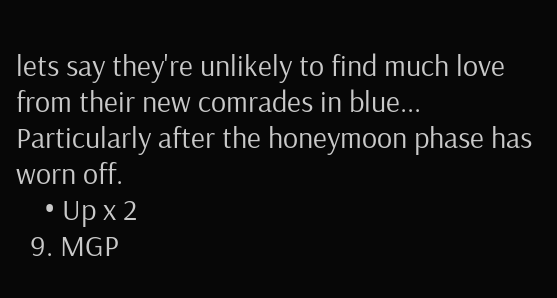lets say they're unlikely to find much love from their new comrades in blue... Particularly after the honeymoon phase has worn off.
    • Up x 2
  9. MGP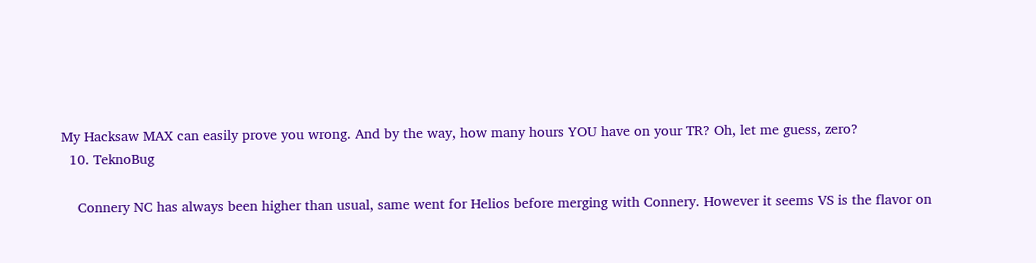My Hacksaw MAX can easily prove you wrong. And by the way, how many hours YOU have on your TR? Oh, let me guess, zero?
  10. TeknoBug

    Connery NC has always been higher than usual, same went for Helios before merging with Connery. However it seems VS is the flavor on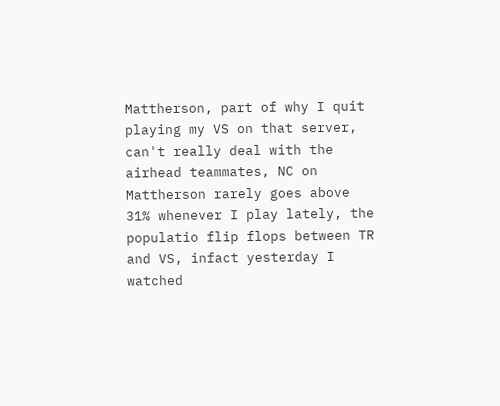Mattherson, part of why I quit playing my VS on that server, can't really deal with the airhead teammates, NC on Mattherson rarely goes above 31% whenever I play lately, the populatio flip flops between TR and VS, infact yesterday I watched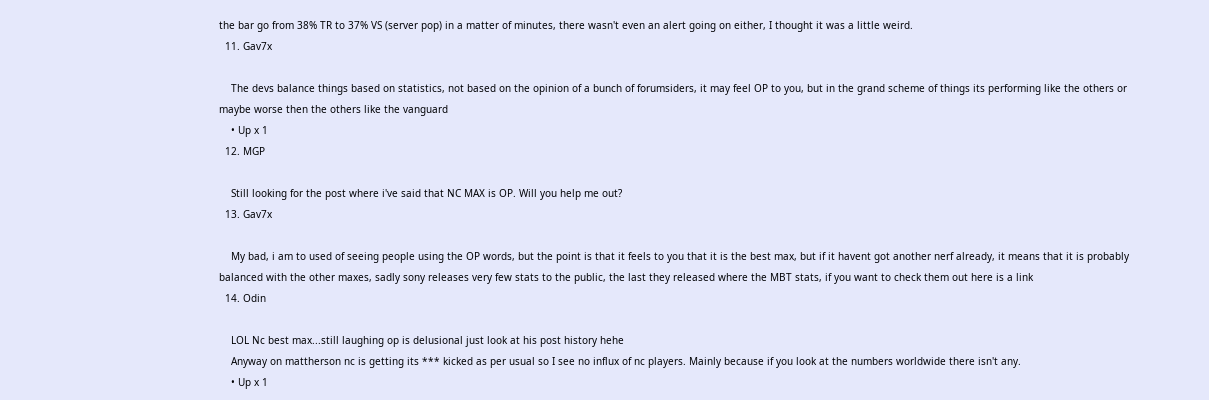the bar go from 38% TR to 37% VS (server pop) in a matter of minutes, there wasn't even an alert going on either, I thought it was a little weird.
  11. Gav7x

    The devs balance things based on statistics, not based on the opinion of a bunch of forumsiders, it may feel OP to you, but in the grand scheme of things its performing like the others or maybe worse then the others like the vanguard
    • Up x 1
  12. MGP

    Still looking for the post where i've said that NC MAX is OP. Will you help me out?
  13. Gav7x

    My bad, i am to used of seeing people using the OP words, but the point is that it feels to you that it is the best max, but if it havent got another nerf already, it means that it is probably balanced with the other maxes, sadly sony releases very few stats to the public, the last they released where the MBT stats, if you want to check them out here is a link
  14. Odin

    LOL Nc best max...still laughing op is delusional just look at his post history hehe
    Anyway on mattherson nc is getting its *** kicked as per usual so I see no influx of nc players. Mainly because if you look at the numbers worldwide there isn't any.
    • Up x 1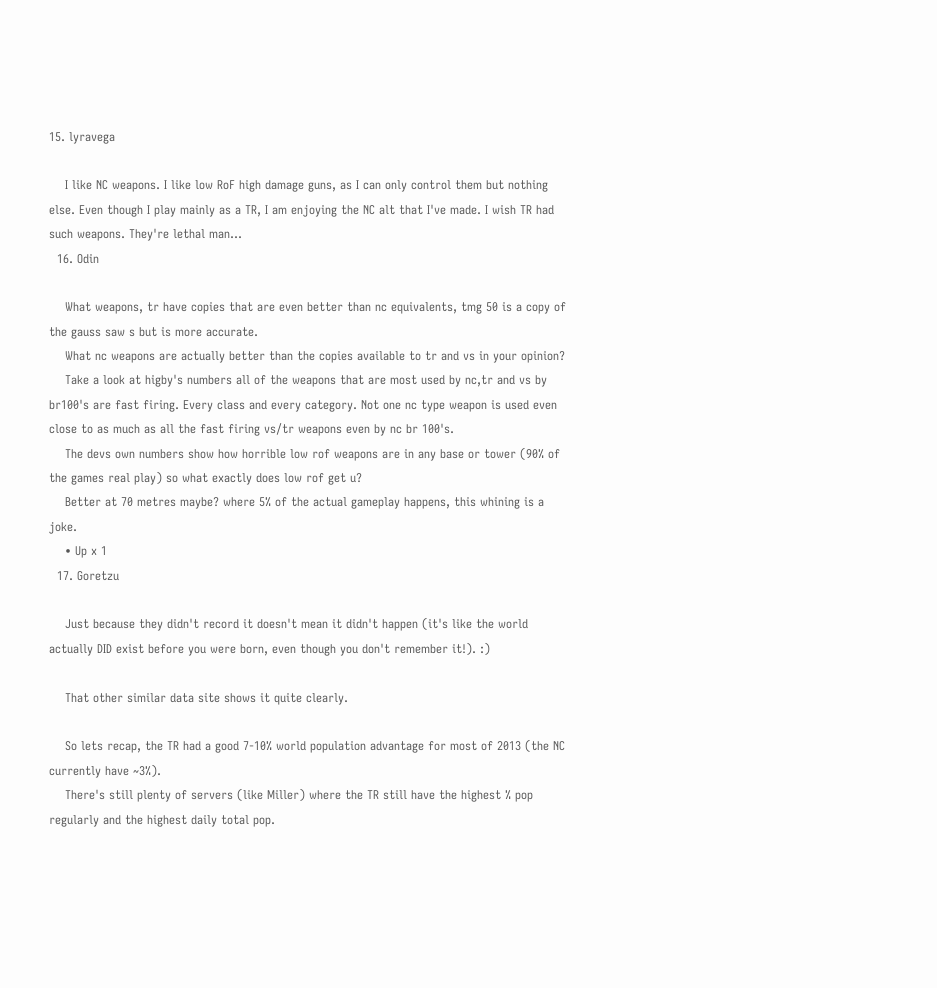15. lyravega

    I like NC weapons. I like low RoF high damage guns, as I can only control them but nothing else. Even though I play mainly as a TR, I am enjoying the NC alt that I've made. I wish TR had such weapons. They're lethal man...
  16. Odin

    What weapons, tr have copies that are even better than nc equivalents, tmg 50 is a copy of the gauss saw s but is more accurate.
    What nc weapons are actually better than the copies available to tr and vs in your opinion?
    Take a look at higby's numbers all of the weapons that are most used by nc,tr and vs by br100's are fast firing. Every class and every category. Not one nc type weapon is used even close to as much as all the fast firing vs/tr weapons even by nc br 100's.
    The devs own numbers show how horrible low rof weapons are in any base or tower (90% of the games real play) so what exactly does low rof get u?
    Better at 70 metres maybe? where 5% of the actual gameplay happens, this whining is a joke.
    • Up x 1
  17. Goretzu

    Just because they didn't record it doesn't mean it didn't happen (it's like the world actually DID exist before you were born, even though you don't remember it!). :)

    That other similar data site shows it quite clearly.

    So lets recap, the TR had a good 7-10% world population advantage for most of 2013 (the NC currently have ~3%).
    There's still plenty of servers (like Miller) where the TR still have the highest % pop regularly and the highest daily total pop.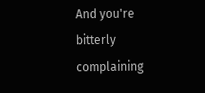And you're bitterly complaining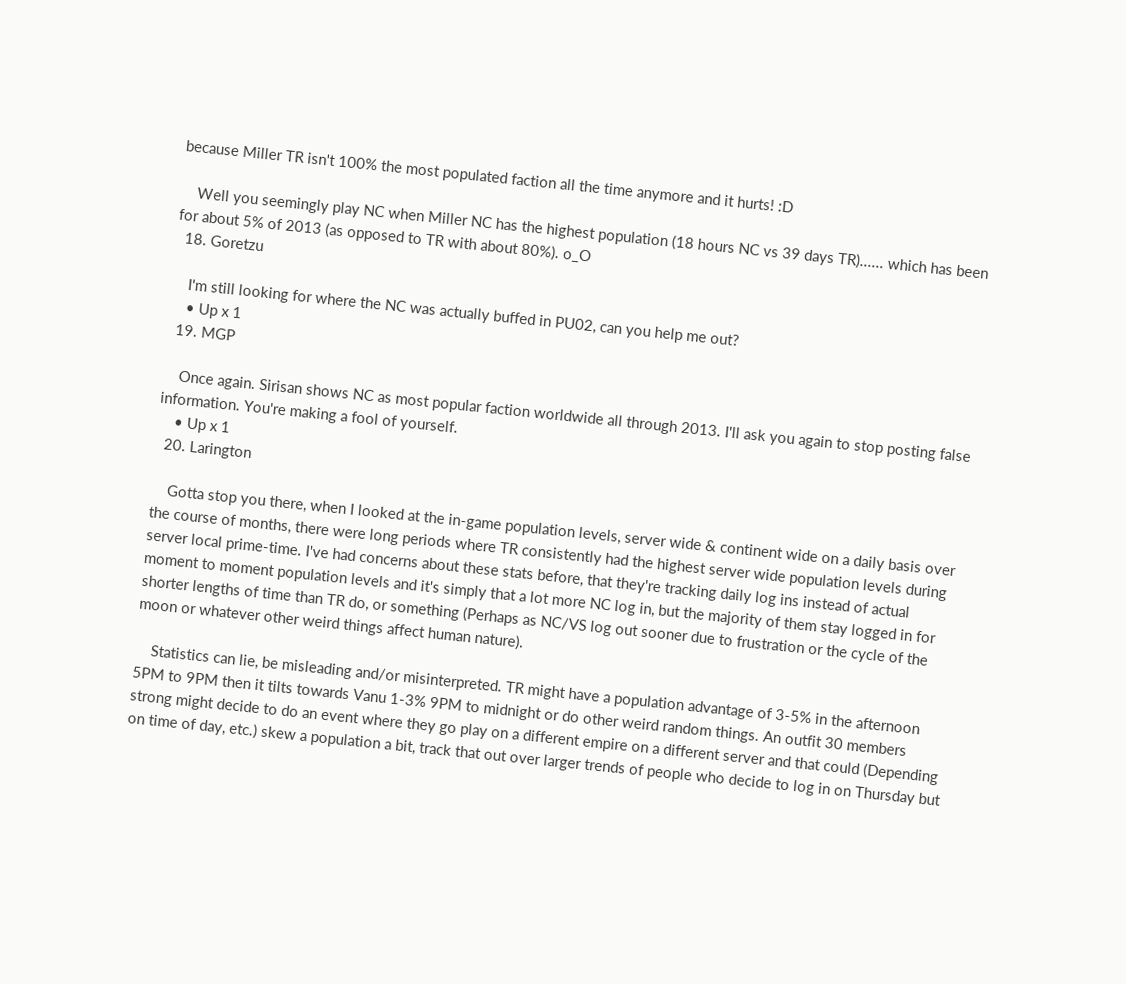because Miller TR isn't 100% the most populated faction all the time anymore and it hurts! :D

    Well you seemingly play NC when Miller NC has the highest population (18 hours NC vs 39 days TR)...... which has been for about 5% of 2013 (as opposed to TR with about 80%). o_O
  18. Goretzu

    I'm still looking for where the NC was actually buffed in PU02, can you help me out?
    • Up x 1
  19. MGP

    Once again. Sirisan shows NC as most popular faction worldwide all through 2013. I'll ask you again to stop posting false information. You're making a fool of yourself.
    • Up x 1
  20. Larington

    Gotta stop you there, when I looked at the in-game population levels, server wide & continent wide on a daily basis over the course of months, there were long periods where TR consistently had the highest server wide population levels during server local prime-time. I've had concerns about these stats before, that they're tracking daily log ins instead of actual moment to moment population levels and it's simply that a lot more NC log in, but the majority of them stay logged in for shorter lengths of time than TR do, or something (Perhaps as NC/VS log out sooner due to frustration or the cycle of the moon or whatever other weird things affect human nature).

    Statistics can lie, be misleading and/or misinterpreted. TR might have a population advantage of 3-5% in the afternoon 5PM to 9PM then it tilts towards Vanu 1-3% 9PM to midnight or do other weird random things. An outfit 30 members strong might decide to do an event where they go play on a different empire on a different server and that could (Depending on time of day, etc.) skew a population a bit, track that out over larger trends of people who decide to log in on Thursday but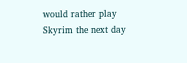would rather play Skyrim the next day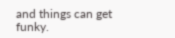and things can get funky.